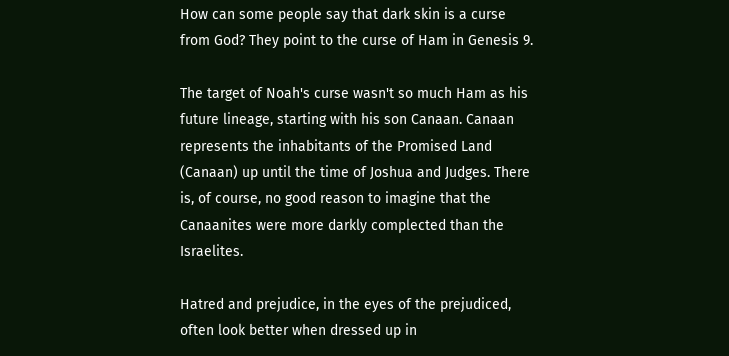How can some people say that dark skin is a curse from God? They point to the curse of Ham in Genesis 9.

The target of Noah's curse wasn't so much Ham as his future lineage, starting with his son Canaan. Canaan represents the inhabitants of the Promised Land (Canaan) up until the time of Joshua and Judges. There is, of course, no good reason to imagine that the Canaanites were more darkly complected than the Israelites.

Hatred and prejudice, in the eyes of the prejudiced, often look better when dressed up in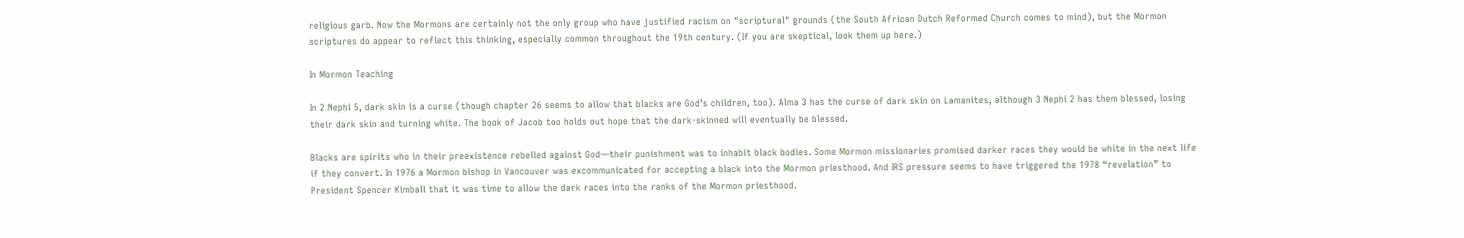religious garb. Now the Mormons are certainly not the only group who have justified racism on "scriptural" grounds (the South African Dutch Reformed Church comes to mind), but the Mormon scriptures do appear to reflect this thinking, especially common throughout the 19th century. (If you are skeptical, look them up here.)

In Mormon Teaching

In 2 Nephi 5, dark skin is a curse (though chapter 26 seems to allow that blacks are God’s children, too). Alma 3 has the curse of dark skin on Lamanites, although 3 Nephi 2 has them blessed, losing their dark skin and turning white. The book of Jacob too holds out hope that the dark-skinned will eventually be blessed.

Blacks are spirits who in their preexistence rebelled against God—their punishment was to inhabit black bodies. Some Mormon missionaries promised darker races they would be white in the next life if they convert. In 1976 a Mormon bishop in Vancouver was excommunicated for accepting a black into the Mormon priesthood. And IRS pressure seems to have triggered the 1978 “revelation” to President Spencer Kimball that it was time to allow the dark races into the ranks of the Mormon priesthood.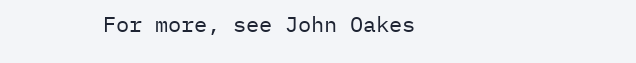For more, see John Oakes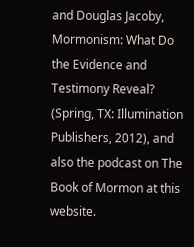and Douglas Jacoby, Mormonism: What Do the Evidence and Testimony Reveal? (Spring, TX: Illumination Publishers, 2012), and also the podcast on The Book of Mormon at this website.